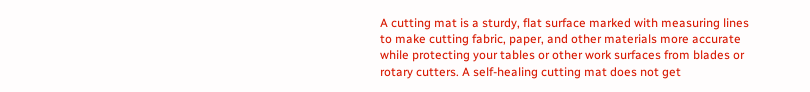A cutting mat is a sturdy, flat surface marked with measuring lines to make cutting fabric, paper, and other materials more accurate while protecting your tables or other work surfaces from blades or rotary cutters. A self-healing cutting mat does not get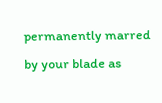permanently marred by your blade as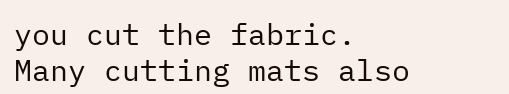you cut the fabric. Many cutting mats also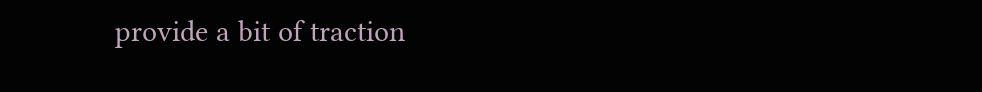provide a bit of traction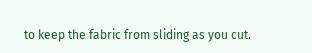to keep the fabric from sliding as you cut.